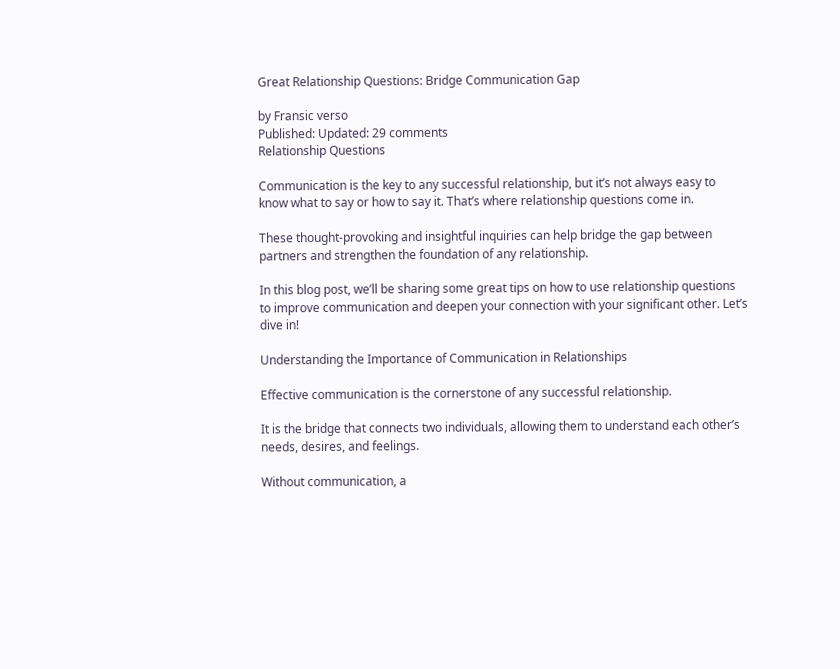Great Relationship Questions: Bridge Communication Gap

by Fransic verso
Published: Updated: 29 comments
Relationship Questions

Communication is the key to any successful relationship, but it’s not always easy to know what to say or how to say it. That’s where relationship questions come in.

These thought-provoking and insightful inquiries can help bridge the gap between partners and strengthen the foundation of any relationship.

In this blog post, we’ll be sharing some great tips on how to use relationship questions to improve communication and deepen your connection with your significant other. Let’s dive in!

Understanding the Importance of Communication in Relationships

Effective communication is the cornerstone of any successful relationship.

It is the bridge that connects two individuals, allowing them to understand each other’s needs, desires, and feelings.

Without communication, a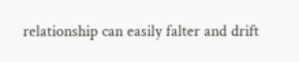relationship can easily falter and drift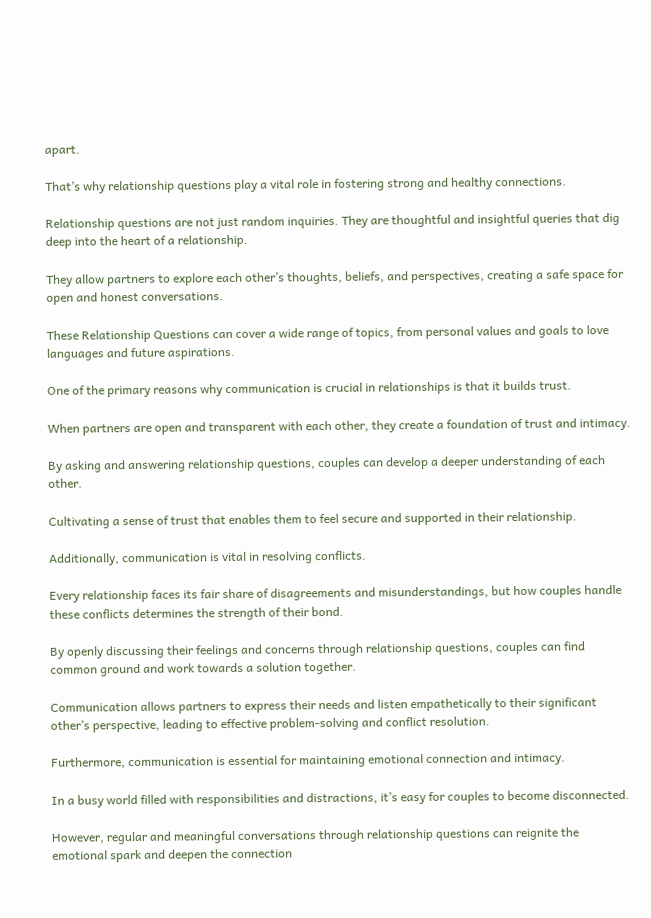apart.

That’s why relationship questions play a vital role in fostering strong and healthy connections.

Relationship questions are not just random inquiries. They are thoughtful and insightful queries that dig deep into the heart of a relationship.

They allow partners to explore each other’s thoughts, beliefs, and perspectives, creating a safe space for open and honest conversations.

These Relationship Questions can cover a wide range of topics, from personal values and goals to love languages and future aspirations.

One of the primary reasons why communication is crucial in relationships is that it builds trust.

When partners are open and transparent with each other, they create a foundation of trust and intimacy.

By asking and answering relationship questions, couples can develop a deeper understanding of each other.

Cultivating a sense of trust that enables them to feel secure and supported in their relationship.

Additionally, communication is vital in resolving conflicts.

Every relationship faces its fair share of disagreements and misunderstandings, but how couples handle these conflicts determines the strength of their bond.

By openly discussing their feelings and concerns through relationship questions, couples can find common ground and work towards a solution together.

Communication allows partners to express their needs and listen empathetically to their significant other’s perspective, leading to effective problem-solving and conflict resolution.

Furthermore, communication is essential for maintaining emotional connection and intimacy.

In a busy world filled with responsibilities and distractions, it’s easy for couples to become disconnected.

However, regular and meaningful conversations through relationship questions can reignite the emotional spark and deepen the connection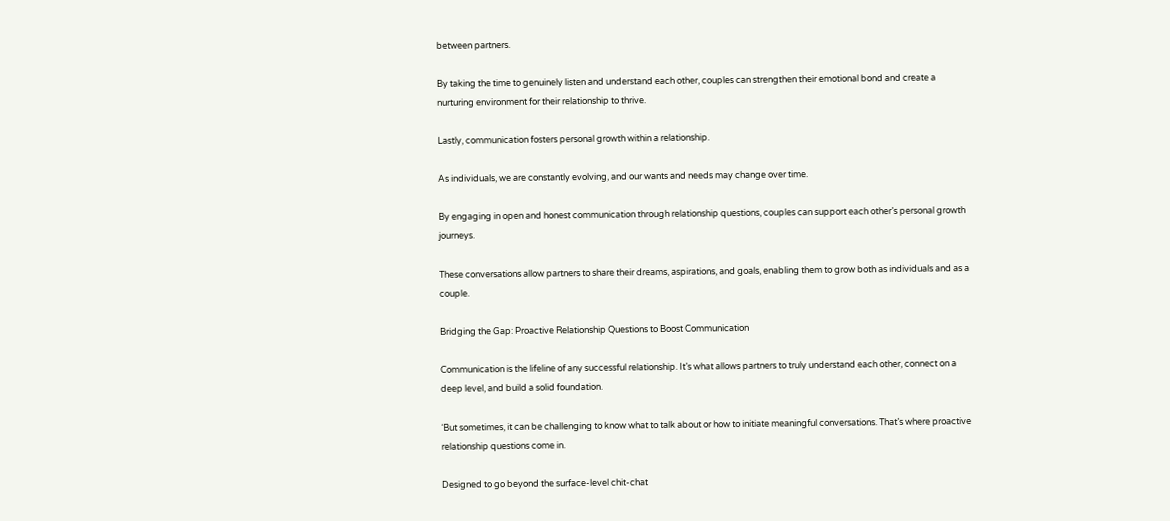between partners.

By taking the time to genuinely listen and understand each other, couples can strengthen their emotional bond and create a nurturing environment for their relationship to thrive.

Lastly, communication fosters personal growth within a relationship.

As individuals, we are constantly evolving, and our wants and needs may change over time.

By engaging in open and honest communication through relationship questions, couples can support each other’s personal growth journeys.

These conversations allow partners to share their dreams, aspirations, and goals, enabling them to grow both as individuals and as a couple.

Bridging the Gap: Proactive Relationship Questions to Boost Communication

Communication is the lifeline of any successful relationship. It’s what allows partners to truly understand each other, connect on a deep level, and build a solid foundation.

‘But sometimes, it can be challenging to know what to talk about or how to initiate meaningful conversations. That’s where proactive relationship questions come in.

Designed to go beyond the surface-level chit-chat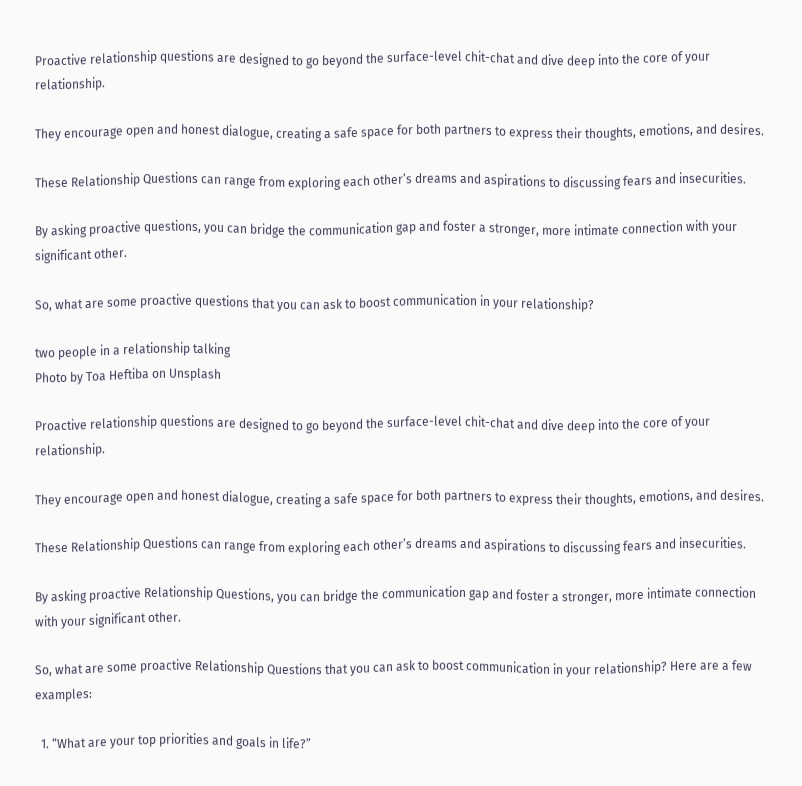Proactive relationship questions are designed to go beyond the surface-level chit-chat and dive deep into the core of your relationship.

They encourage open and honest dialogue, creating a safe space for both partners to express their thoughts, emotions, and desires.

These Relationship Questions can range from exploring each other’s dreams and aspirations to discussing fears and insecurities.

By asking proactive questions, you can bridge the communication gap and foster a stronger, more intimate connection with your significant other.

So, what are some proactive questions that you can ask to boost communication in your relationship?

two people in a relationship talking
Photo by Toa Heftiba on Unsplash

Proactive relationship questions are designed to go beyond the surface-level chit-chat and dive deep into the core of your relationship.

They encourage open and honest dialogue, creating a safe space for both partners to express their thoughts, emotions, and desires.

These Relationship Questions can range from exploring each other’s dreams and aspirations to discussing fears and insecurities.

By asking proactive Relationship Questions, you can bridge the communication gap and foster a stronger, more intimate connection with your significant other.

So, what are some proactive Relationship Questions that you can ask to boost communication in your relationship? Here are a few examples:

  1. “What are your top priorities and goals in life?”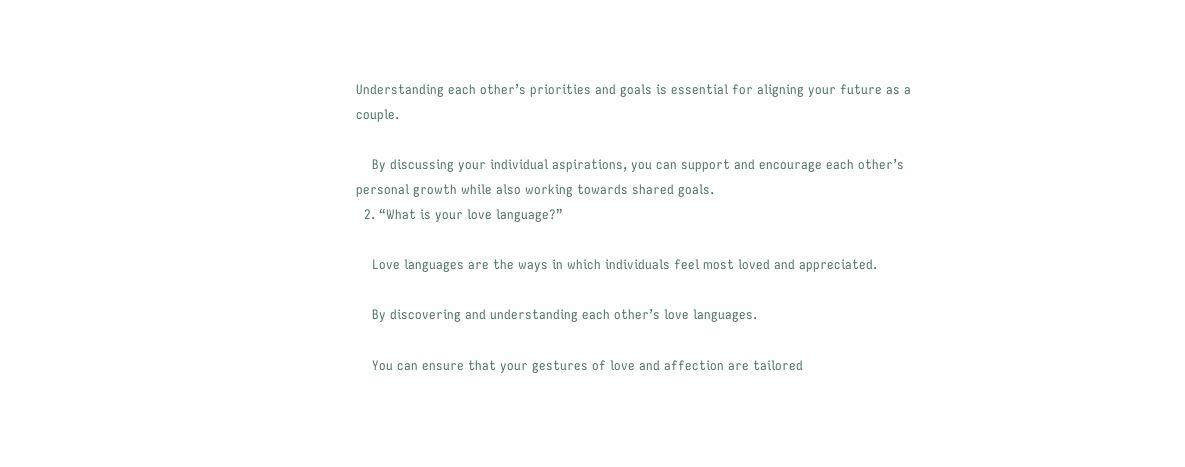Understanding each other’s priorities and goals is essential for aligning your future as a couple.

    By discussing your individual aspirations, you can support and encourage each other’s personal growth while also working towards shared goals.
  2. “What is your love language?”

    Love languages are the ways in which individuals feel most loved and appreciated.

    By discovering and understanding each other’s love languages.

    You can ensure that your gestures of love and affection are tailored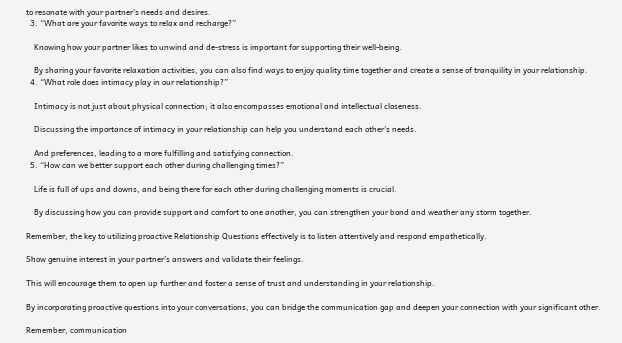to resonate with your partner’s needs and desires.
  3. “What are your favorite ways to relax and recharge?”

    Knowing how your partner likes to unwind and de-stress is important for supporting their well-being.

    By sharing your favorite relaxation activities, you can also find ways to enjoy quality time together and create a sense of tranquility in your relationship.
  4. “What role does intimacy play in our relationship?”

    Intimacy is not just about physical connection; it also encompasses emotional and intellectual closeness.

    Discussing the importance of intimacy in your relationship can help you understand each other’s needs.

    And preferences, leading to a more fulfilling and satisfying connection.
  5. “How can we better support each other during challenging times?”

    Life is full of ups and downs, and being there for each other during challenging moments is crucial.

    By discussing how you can provide support and comfort to one another, you can strengthen your bond and weather any storm together.

Remember, the key to utilizing proactive Relationship Questions effectively is to listen attentively and respond empathetically.

Show genuine interest in your partner’s answers and validate their feelings.

This will encourage them to open up further and foster a sense of trust and understanding in your relationship.

By incorporating proactive questions into your conversations, you can bridge the communication gap and deepen your connection with your significant other.

Remember, communication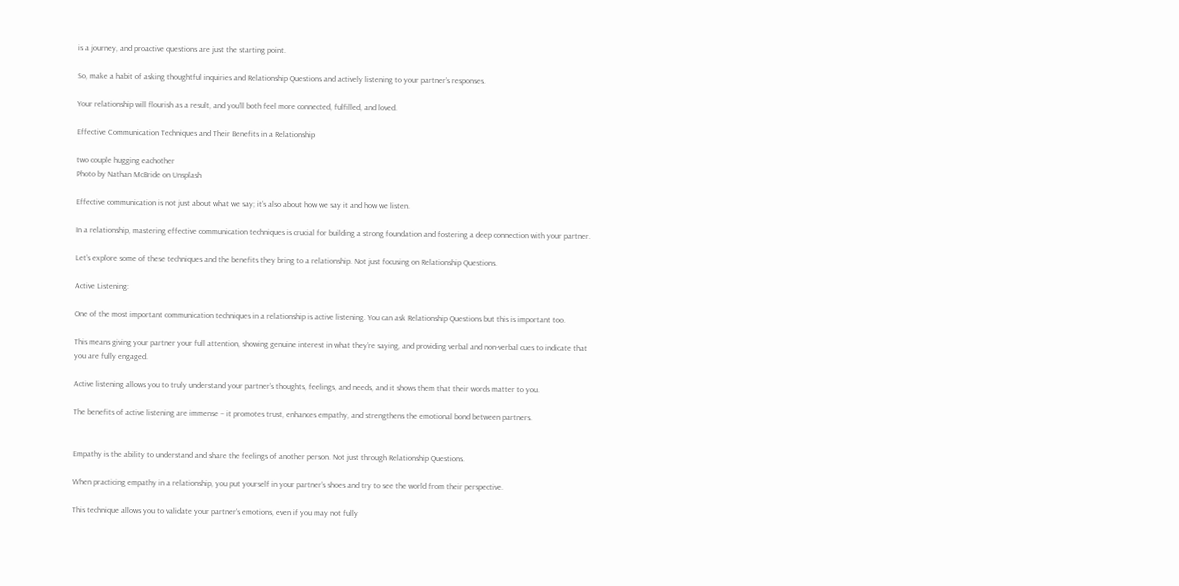is a journey, and proactive questions are just the starting point.

So, make a habit of asking thoughtful inquiries and Relationship Questions and actively listening to your partner’s responses.

Your relationship will flourish as a result, and you’ll both feel more connected, fulfilled, and loved.

Effective Communication Techniques and Their Benefits in a Relationship

two couple hugging eachother
Photo by Nathan McBride on Unsplash

Effective communication is not just about what we say; it’s also about how we say it and how we listen.

In a relationship, mastering effective communication techniques is crucial for building a strong foundation and fostering a deep connection with your partner.

Let’s explore some of these techniques and the benefits they bring to a relationship. Not just focusing on Relationship Questions.

Active Listening:

One of the most important communication techniques in a relationship is active listening. You can ask Relationship Questions but this is important too.

This means giving your partner your full attention, showing genuine interest in what they’re saying, and providing verbal and non-verbal cues to indicate that you are fully engaged.

Active listening allows you to truly understand your partner’s thoughts, feelings, and needs, and it shows them that their words matter to you.

The benefits of active listening are immense – it promotes trust, enhances empathy, and strengthens the emotional bond between partners.


Empathy is the ability to understand and share the feelings of another person. Not just through Relationship Questions.

When practicing empathy in a relationship, you put yourself in your partner’s shoes and try to see the world from their perspective.

This technique allows you to validate your partner’s emotions, even if you may not fully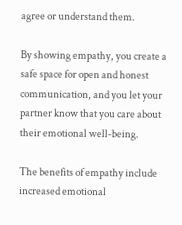agree or understand them.

By showing empathy, you create a safe space for open and honest communication, and you let your partner know that you care about their emotional well-being.

The benefits of empathy include increased emotional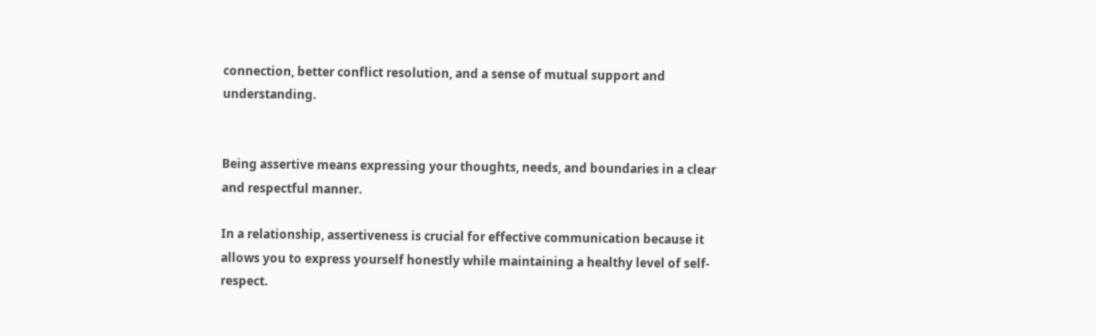connection, better conflict resolution, and a sense of mutual support and understanding.


Being assertive means expressing your thoughts, needs, and boundaries in a clear and respectful manner.

In a relationship, assertiveness is crucial for effective communication because it allows you to express yourself honestly while maintaining a healthy level of self-respect.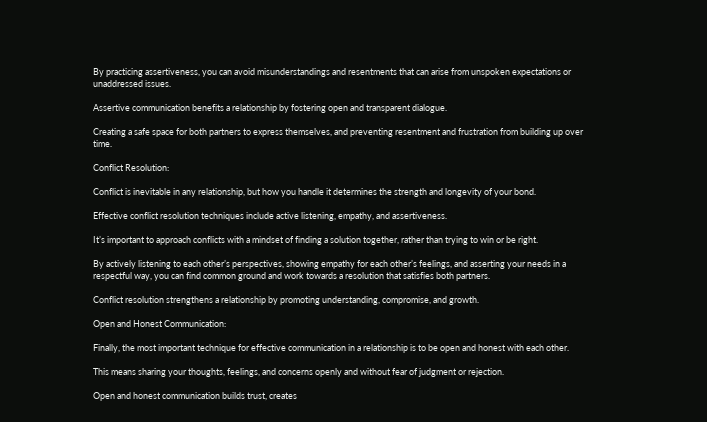By practicing assertiveness, you can avoid misunderstandings and resentments that can arise from unspoken expectations or unaddressed issues.

Assertive communication benefits a relationship by fostering open and transparent dialogue.

Creating a safe space for both partners to express themselves, and preventing resentment and frustration from building up over time.

Conflict Resolution:

Conflict is inevitable in any relationship, but how you handle it determines the strength and longevity of your bond.

Effective conflict resolution techniques include active listening, empathy, and assertiveness.

It’s important to approach conflicts with a mindset of finding a solution together, rather than trying to win or be right.

By actively listening to each other’s perspectives, showing empathy for each other’s feelings, and asserting your needs in a respectful way, you can find common ground and work towards a resolution that satisfies both partners.

Conflict resolution strengthens a relationship by promoting understanding, compromise, and growth.

Open and Honest Communication:

Finally, the most important technique for effective communication in a relationship is to be open and honest with each other.

This means sharing your thoughts, feelings, and concerns openly and without fear of judgment or rejection.

Open and honest communication builds trust, creates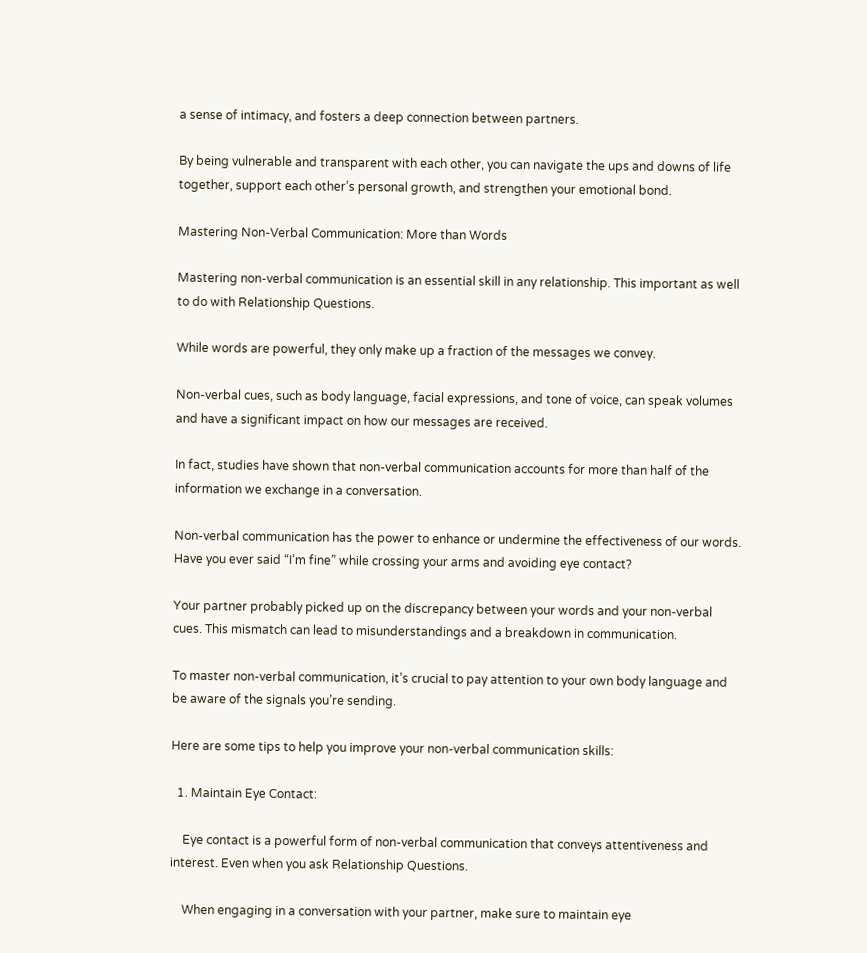a sense of intimacy, and fosters a deep connection between partners.

By being vulnerable and transparent with each other, you can navigate the ups and downs of life together, support each other’s personal growth, and strengthen your emotional bond.

Mastering Non-Verbal Communication: More than Words

Mastering non-verbal communication is an essential skill in any relationship. This important as well to do with Relationship Questions.

While words are powerful, they only make up a fraction of the messages we convey.

Non-verbal cues, such as body language, facial expressions, and tone of voice, can speak volumes and have a significant impact on how our messages are received.

In fact, studies have shown that non-verbal communication accounts for more than half of the information we exchange in a conversation.

Non-verbal communication has the power to enhance or undermine the effectiveness of our words. Have you ever said “I’m fine” while crossing your arms and avoiding eye contact?

Your partner probably picked up on the discrepancy between your words and your non-verbal cues. This mismatch can lead to misunderstandings and a breakdown in communication.

To master non-verbal communication, it’s crucial to pay attention to your own body language and be aware of the signals you’re sending.

Here are some tips to help you improve your non-verbal communication skills:

  1. Maintain Eye Contact:

    Eye contact is a powerful form of non-verbal communication that conveys attentiveness and interest. Even when you ask Relationship Questions.

    When engaging in a conversation with your partner, make sure to maintain eye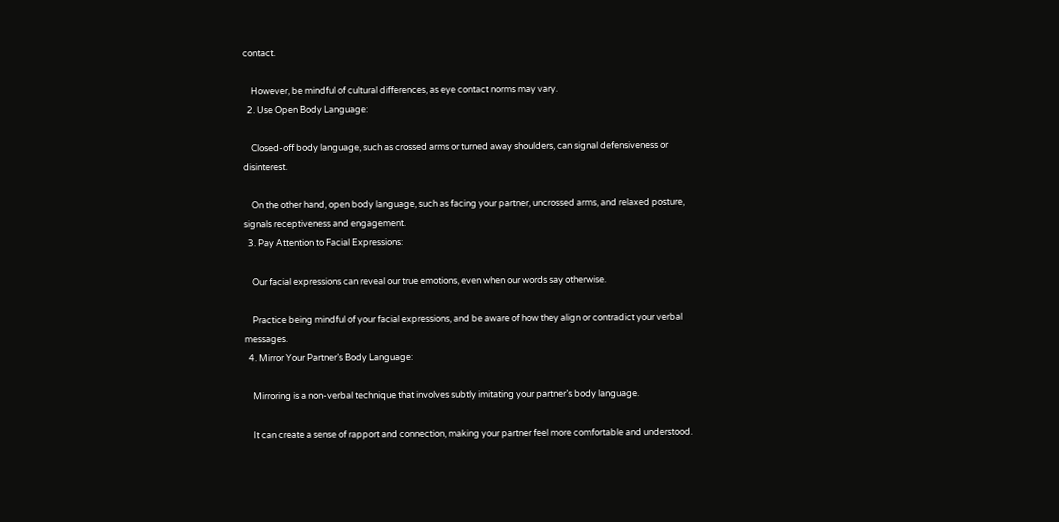contact.

    However, be mindful of cultural differences, as eye contact norms may vary.
  2. Use Open Body Language:

    Closed-off body language, such as crossed arms or turned away shoulders, can signal defensiveness or disinterest.

    On the other hand, open body language, such as facing your partner, uncrossed arms, and relaxed posture, signals receptiveness and engagement.
  3. Pay Attention to Facial Expressions:

    Our facial expressions can reveal our true emotions, even when our words say otherwise.

    Practice being mindful of your facial expressions, and be aware of how they align or contradict your verbal messages.
  4. Mirror Your Partner’s Body Language:

    Mirroring is a non-verbal technique that involves subtly imitating your partner’s body language.

    It can create a sense of rapport and connection, making your partner feel more comfortable and understood.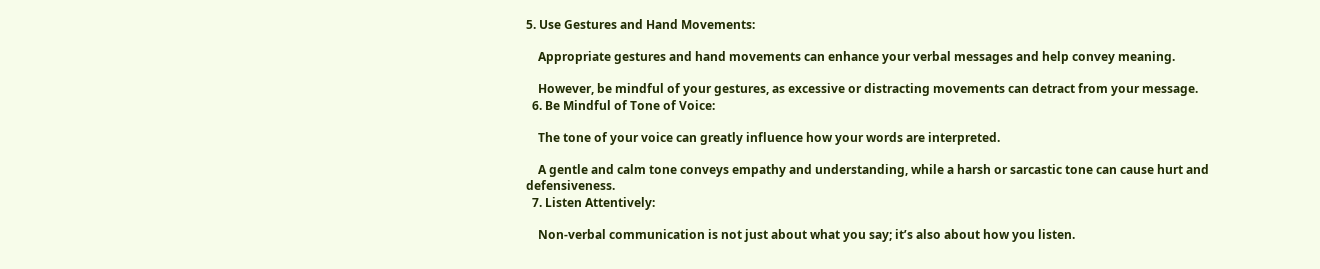5. Use Gestures and Hand Movements:

    Appropriate gestures and hand movements can enhance your verbal messages and help convey meaning.

    However, be mindful of your gestures, as excessive or distracting movements can detract from your message.
  6. Be Mindful of Tone of Voice:

    The tone of your voice can greatly influence how your words are interpreted.

    A gentle and calm tone conveys empathy and understanding, while a harsh or sarcastic tone can cause hurt and defensiveness.
  7. Listen Attentively:

    Non-verbal communication is not just about what you say; it’s also about how you listen.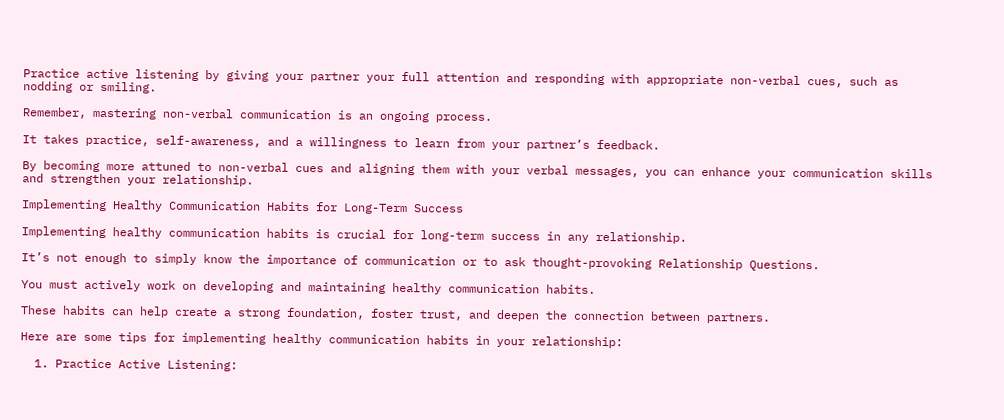Practice active listening by giving your partner your full attention and responding with appropriate non-verbal cues, such as nodding or smiling.

Remember, mastering non-verbal communication is an ongoing process.

It takes practice, self-awareness, and a willingness to learn from your partner’s feedback.

By becoming more attuned to non-verbal cues and aligning them with your verbal messages, you can enhance your communication skills and strengthen your relationship.

Implementing Healthy Communication Habits for Long-Term Success

Implementing healthy communication habits is crucial for long-term success in any relationship.

It’s not enough to simply know the importance of communication or to ask thought-provoking Relationship Questions.

You must actively work on developing and maintaining healthy communication habits.

These habits can help create a strong foundation, foster trust, and deepen the connection between partners.

Here are some tips for implementing healthy communication habits in your relationship:

  1. Practice Active Listening: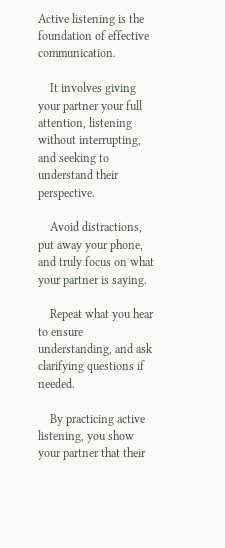Active listening is the foundation of effective communication.

    It involves giving your partner your full attention, listening without interrupting, and seeking to understand their perspective.

    Avoid distractions, put away your phone, and truly focus on what your partner is saying.

    Repeat what you hear to ensure understanding, and ask clarifying questions if needed.

    By practicing active listening, you show your partner that their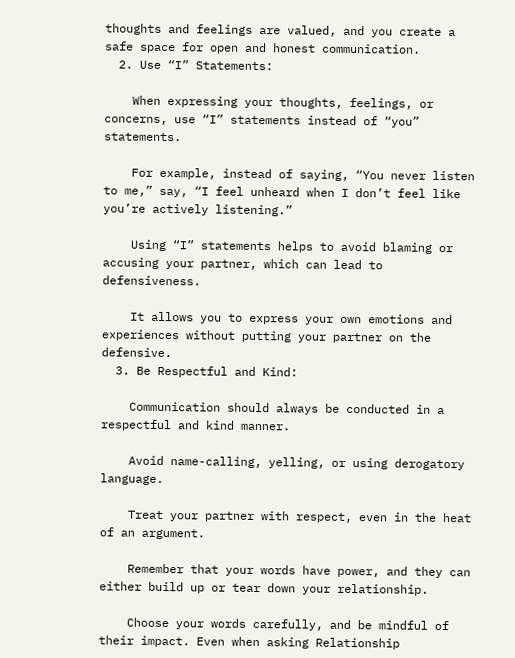thoughts and feelings are valued, and you create a safe space for open and honest communication.
  2. Use “I” Statements:

    When expressing your thoughts, feelings, or concerns, use “I” statements instead of “you” statements.

    For example, instead of saying, “You never listen to me,” say, “I feel unheard when I don’t feel like you’re actively listening.”

    Using “I” statements helps to avoid blaming or accusing your partner, which can lead to defensiveness.

    It allows you to express your own emotions and experiences without putting your partner on the defensive.
  3. Be Respectful and Kind:

    Communication should always be conducted in a respectful and kind manner.

    Avoid name-calling, yelling, or using derogatory language.

    Treat your partner with respect, even in the heat of an argument.

    Remember that your words have power, and they can either build up or tear down your relationship.

    Choose your words carefully, and be mindful of their impact. Even when asking Relationship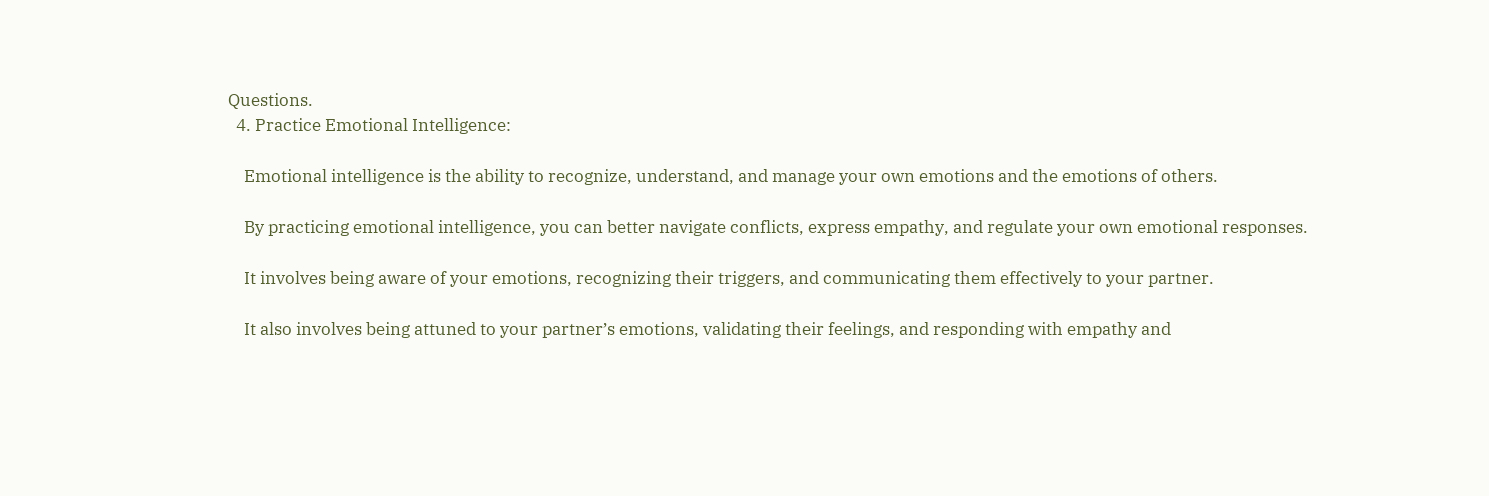Questions.
  4. Practice Emotional Intelligence:

    Emotional intelligence is the ability to recognize, understand, and manage your own emotions and the emotions of others.

    By practicing emotional intelligence, you can better navigate conflicts, express empathy, and regulate your own emotional responses.

    It involves being aware of your emotions, recognizing their triggers, and communicating them effectively to your partner.

    It also involves being attuned to your partner’s emotions, validating their feelings, and responding with empathy and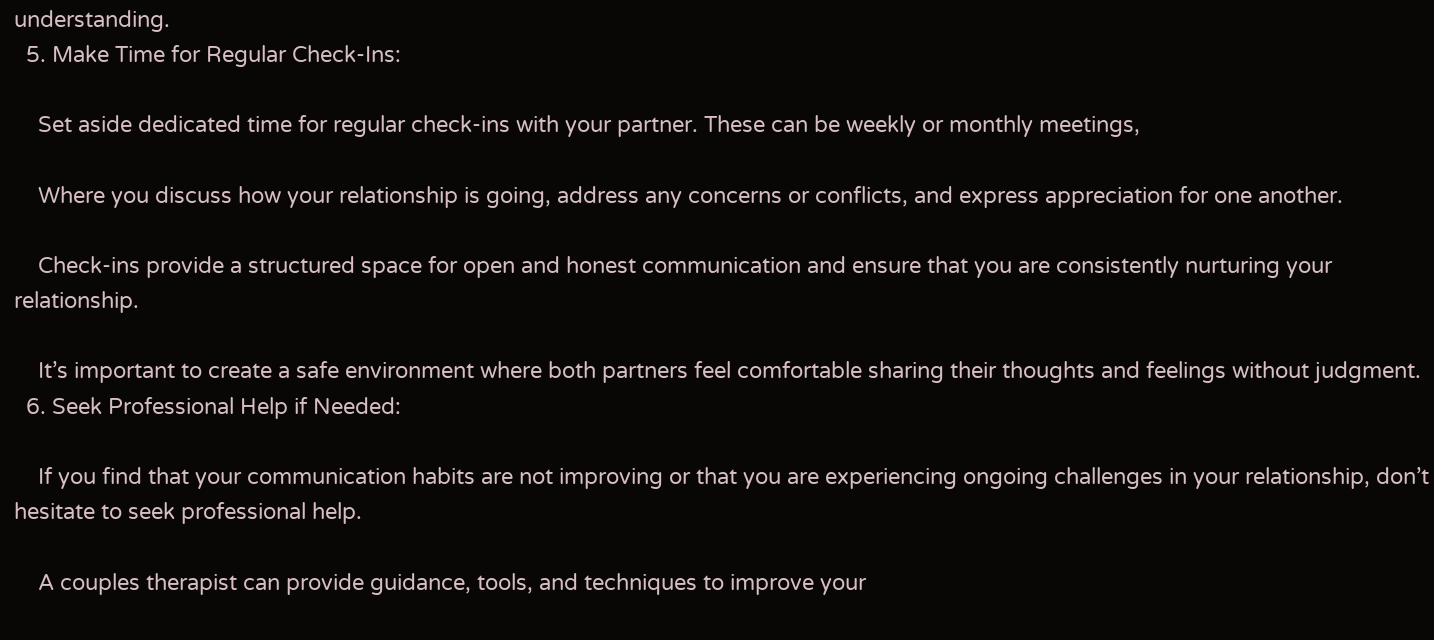understanding.
  5. Make Time for Regular Check-Ins:

    Set aside dedicated time for regular check-ins with your partner. These can be weekly or monthly meetings,

    Where you discuss how your relationship is going, address any concerns or conflicts, and express appreciation for one another.

    Check-ins provide a structured space for open and honest communication and ensure that you are consistently nurturing your relationship.

    It’s important to create a safe environment where both partners feel comfortable sharing their thoughts and feelings without judgment.
  6. Seek Professional Help if Needed:

    If you find that your communication habits are not improving or that you are experiencing ongoing challenges in your relationship, don’t hesitate to seek professional help.

    A couples therapist can provide guidance, tools, and techniques to improve your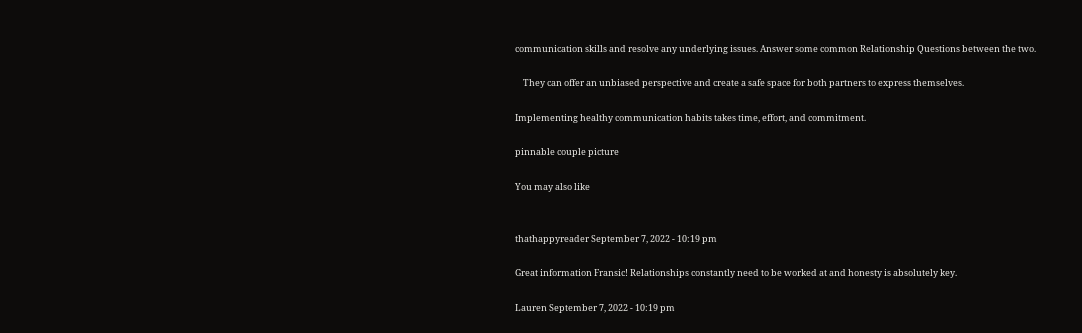communication skills and resolve any underlying issues. Answer some common Relationship Questions between the two.

    They can offer an unbiased perspective and create a safe space for both partners to express themselves.

Implementing healthy communication habits takes time, effort, and commitment.

pinnable couple picture

You may also like


thathappyreader September 7, 2022 - 10:19 pm

Great information Fransic! Relationships constantly need to be worked at and honesty is absolutely key.

Lauren September 7, 2022 - 10:19 pm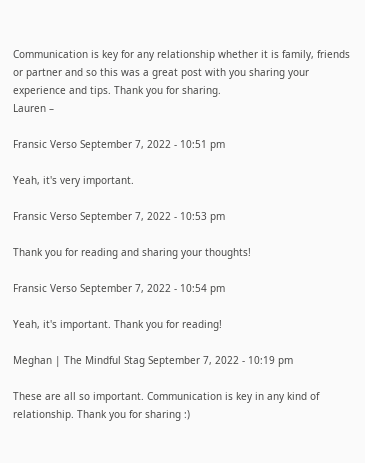Communication is key for any relationship whether it is family, friends or partner and so this was a great post with you sharing your experience and tips. Thank you for sharing.
Lauren –

Fransic Verso September 7, 2022 - 10:51 pm

Yeah, it's very important.

Fransic Verso September 7, 2022 - 10:53 pm

Thank you for reading and sharing your thoughts!

Fransic Verso September 7, 2022 - 10:54 pm

Yeah, it's important. Thank you for reading!

Meghan | The Mindful Stag September 7, 2022 - 10:19 pm

These are all so important. Communication is key in any kind of relationship. Thank you for sharing :)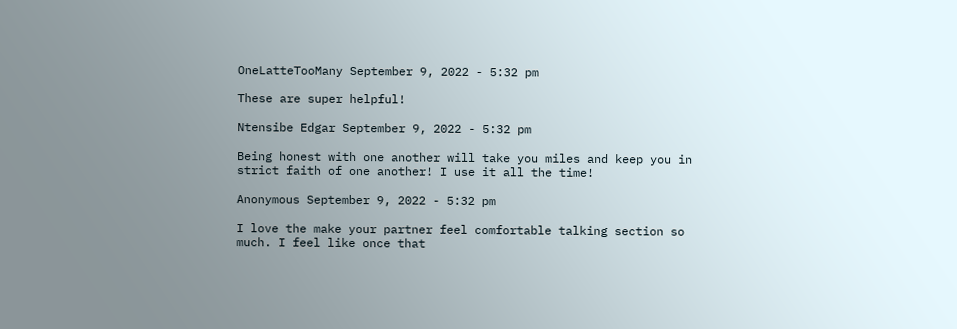OneLatteTooMany September 9, 2022 - 5:32 pm

These are super helpful!

Ntensibe Edgar September 9, 2022 - 5:32 pm

Being honest with one another will take you miles and keep you in strict faith of one another! I use it all the time!

Anonymous September 9, 2022 - 5:32 pm

I love the make your partner feel comfortable talking section so much. I feel like once that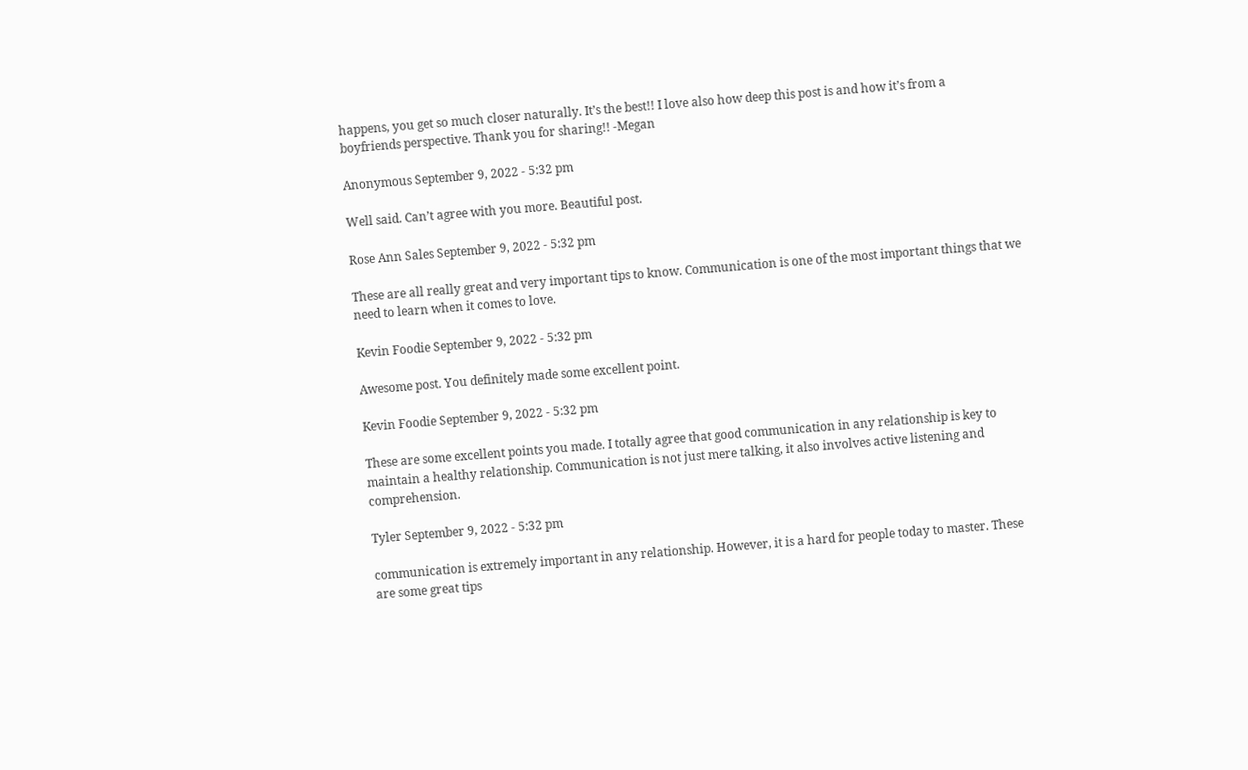happens, you get so much closer naturally. It’s the best!! I love also how deep this post is and how it’s from a boyfriends perspective. Thank you for sharing!! -Megan

Anonymous September 9, 2022 - 5:32 pm

Well said. Can’t agree with you more. Beautiful post.

Rose Ann Sales September 9, 2022 - 5:32 pm

These are all really great and very important tips to know. Communication is one of the most important things that we need to learn when it comes to love.

Kevin Foodie September 9, 2022 - 5:32 pm

Awesome post. You definitely made some excellent point.

Kevin Foodie September 9, 2022 - 5:32 pm

These are some excellent points you made. I totally agree that good communication in any relationship is key to maintain a healthy relationship. Communication is not just mere talking, it also involves active listening and comprehension.

Tyler September 9, 2022 - 5:32 pm

communication is extremely important in any relationship. However, it is a hard for people today to master. These are some great tips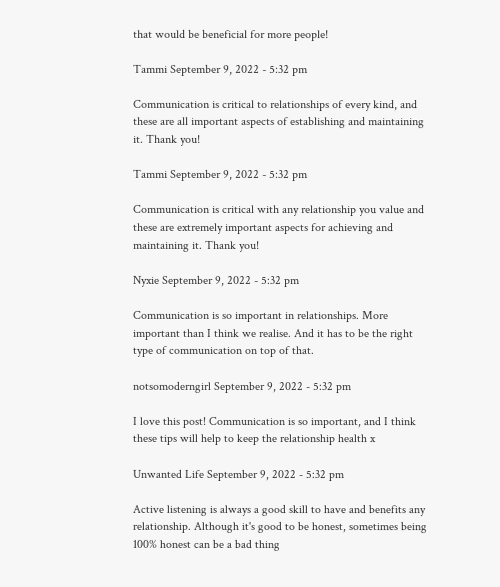that would be beneficial for more people!

Tammi September 9, 2022 - 5:32 pm

Communication is critical to relationships of every kind, and these are all important aspects of establishing and maintaining it. Thank you!

Tammi September 9, 2022 - 5:32 pm

Communication is critical with any relationship you value and these are extremely important aspects for achieving and maintaining it. Thank you!

Nyxie September 9, 2022 - 5:32 pm

Communication is so important in relationships. More important than I think we realise. And it has to be the right type of communication on top of that.

notsomoderngirl September 9, 2022 - 5:32 pm

I love this post! Communication is so important, and I think these tips will help to keep the relationship health x

Unwanted Life September 9, 2022 - 5:32 pm

Active listening is always a good skill to have and benefits any relationship. Although it's good to be honest, sometimes being 100% honest can be a bad thing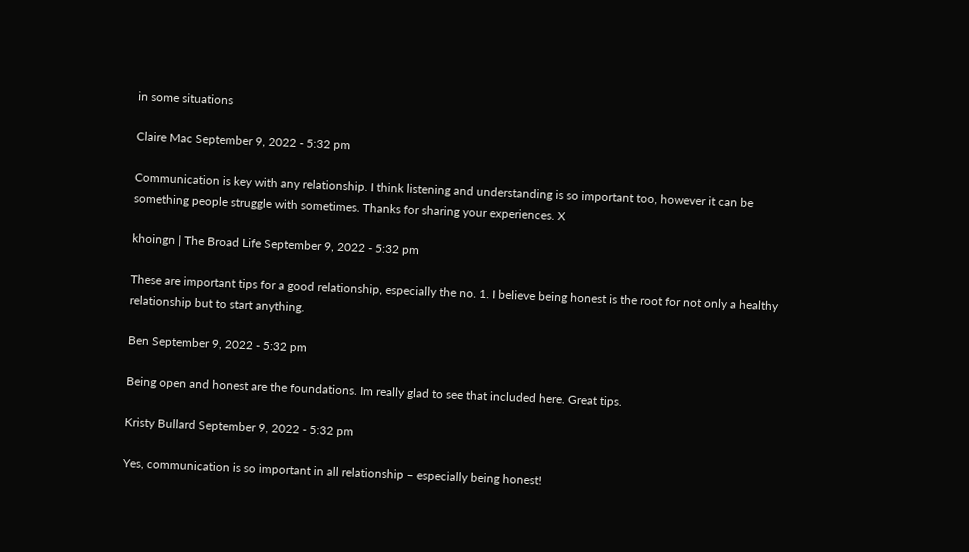in some situations

Claire Mac September 9, 2022 - 5:32 pm

Communication is key with any relationship. I think listening and understanding is so important too, however it can be something people struggle with sometimes. Thanks for sharing your experiences. X

khoingn | The Broad Life September 9, 2022 - 5:32 pm

These are important tips for a good relationship, especially the no. 1. I believe being honest is the root for not only a healthy relationship but to start anything.

Ben September 9, 2022 - 5:32 pm

Being open and honest are the foundations. Im really glad to see that included here. Great tips.

Kristy Bullard September 9, 2022 - 5:32 pm

Yes, communication is so important in all relationship – especially being honest!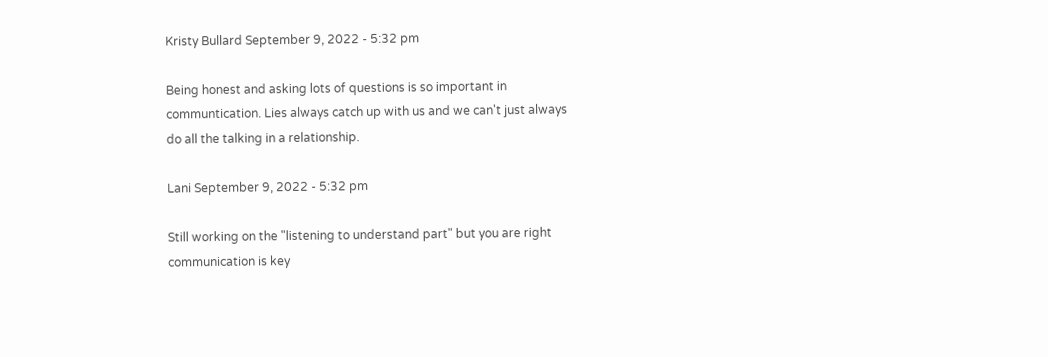Kristy Bullard September 9, 2022 - 5:32 pm

Being honest and asking lots of questions is so important in communtication. Lies always catch up with us and we can't just always do all the talking in a relationship.

Lani September 9, 2022 - 5:32 pm

Still working on the "listening to understand part" but you are right communication is key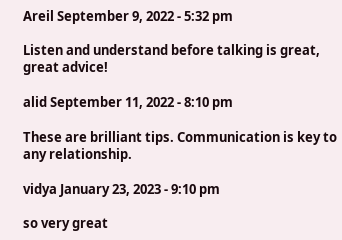Areil September 9, 2022 - 5:32 pm

Listen and understand before talking is great, great advice!

alid September 11, 2022 - 8:10 pm

These are brilliant tips. Communication is key to any relationship.

vidya January 23, 2023 - 9:10 pm

so very great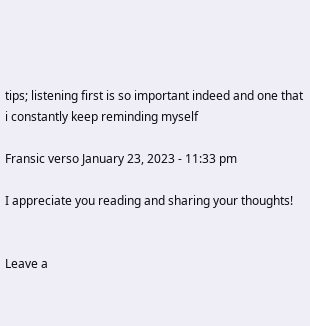tips; listening first is so important indeed and one that i constantly keep reminding myself

Fransic verso January 23, 2023 - 11:33 pm

I appreciate you reading and sharing your thoughts!


Leave a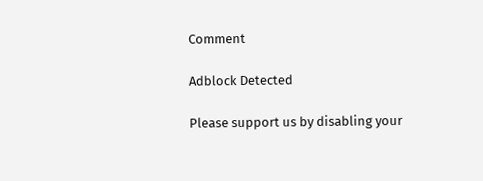Comment

Adblock Detected

Please support us by disabling your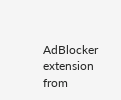AdBlocker extension from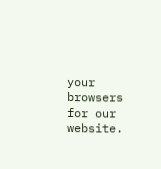your browsers for our website.